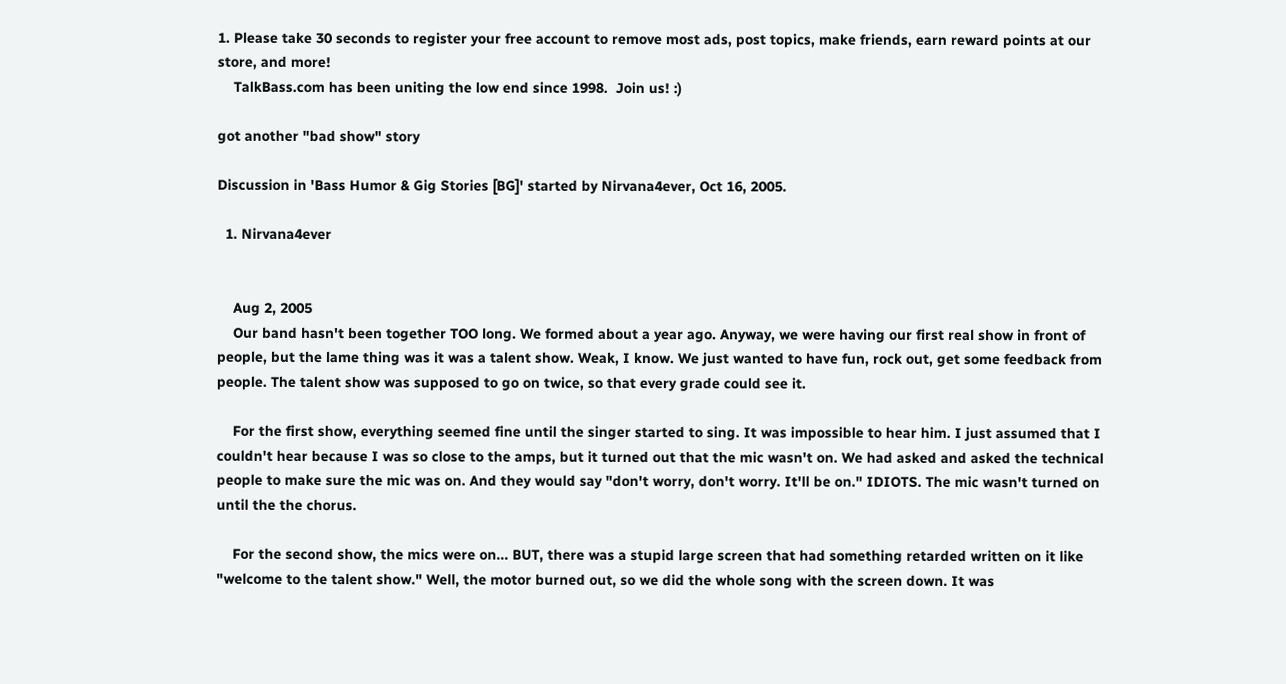1. Please take 30 seconds to register your free account to remove most ads, post topics, make friends, earn reward points at our store, and more!
    TalkBass.com has been uniting the low end since 1998.  Join us! :)

got another "bad show" story

Discussion in 'Bass Humor & Gig Stories [BG]' started by Nirvana4ever, Oct 16, 2005.

  1. Nirvana4ever


    Aug 2, 2005
    Our band hasn't been together TOO long. We formed about a year ago. Anyway, we were having our first real show in front of people, but the lame thing was it was a talent show. Weak, I know. We just wanted to have fun, rock out, get some feedback from people. The talent show was supposed to go on twice, so that every grade could see it.

    For the first show, everything seemed fine until the singer started to sing. It was impossible to hear him. I just assumed that I couldn't hear because I was so close to the amps, but it turned out that the mic wasn't on. We had asked and asked the technical people to make sure the mic was on. And they would say "don't worry, don't worry. It'll be on." IDIOTS. The mic wasn't turned on until the the chorus.

    For the second show, the mics were on... BUT, there was a stupid large screen that had something retarded written on it like "welcome to the talent show." Well, the motor burned out, so we did the whole song with the screen down. It was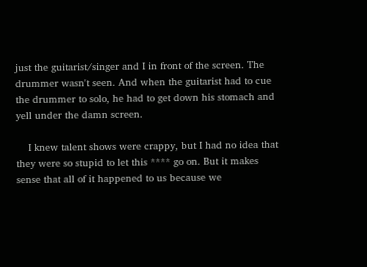just the guitarist/singer and I in front of the screen. The drummer wasn't seen. And when the guitarist had to cue the drummer to solo, he had to get down his stomach and yell under the damn screen.

    I knew talent shows were crappy, but I had no idea that they were so stupid to let this **** go on. But it makes sense that all of it happened to us because we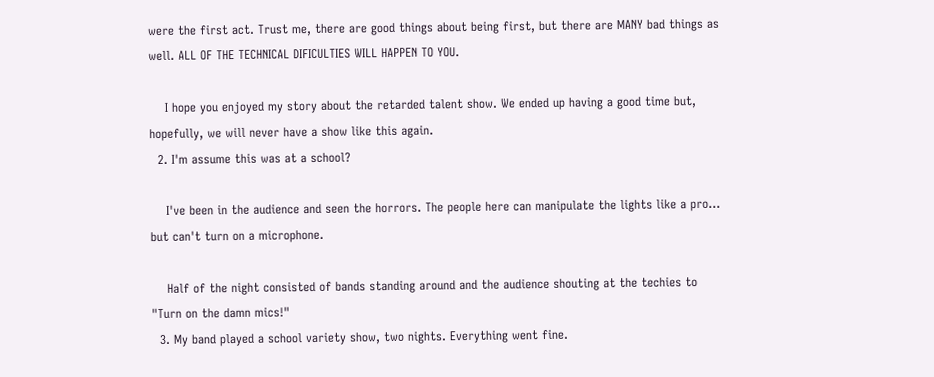were the first act. Trust me, there are good things about being first, but there are MANY bad things as well. ALL OF THE TECHNICAL DIFICULTIES WILL HAPPEN TO YOU.

    I hope you enjoyed my story about the retarded talent show. We ended up having a good time but, hopefully, we will never have a show like this again.
  2. I'm assume this was at a school?

    I've been in the audience and seen the horrors. The people here can manipulate the lights like a pro... but can't turn on a microphone.

    Half of the night consisted of bands standing around and the audience shouting at the techies to "Turn on the damn mics!"
  3. My band played a school variety show, two nights. Everything went fine.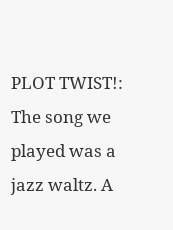PLOT TWIST!: The song we played was a jazz waltz. A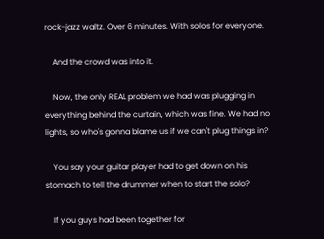rock-jazz waltz. Over 6 minutes. With solos for everyone.

    And the crowd was into it.

    Now, the only REAL problem we had was plugging in everything behind the curtain, which was fine. We had no lights, so who's gonna blame us if we can't plug things in?

    You say your guitar player had to get down on his stomach to tell the drummer when to start the solo?

    If you guys had been together for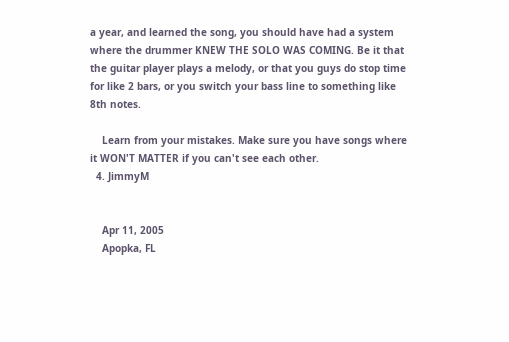a year, and learned the song, you should have had a system where the drummer KNEW THE SOLO WAS COMING. Be it that the guitar player plays a melody, or that you guys do stop time for like 2 bars, or you switch your bass line to something like 8th notes.

    Learn from your mistakes. Make sure you have songs where it WON'T MATTER if you can't see each other.
  4. JimmyM


    Apr 11, 2005
    Apopka, FL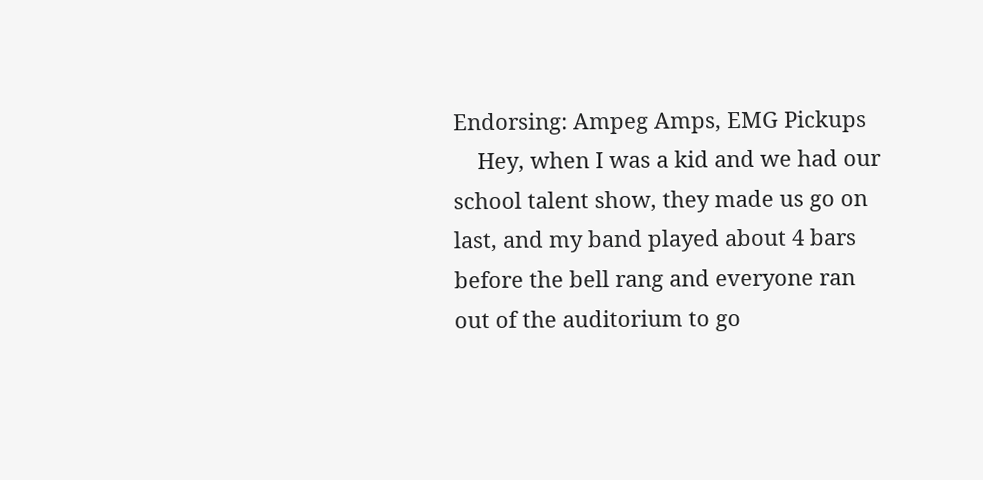Endorsing: Ampeg Amps, EMG Pickups
    Hey, when I was a kid and we had our school talent show, they made us go on last, and my band played about 4 bars before the bell rang and everyone ran out of the auditorium to go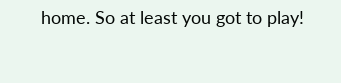home. So at least you got to play!